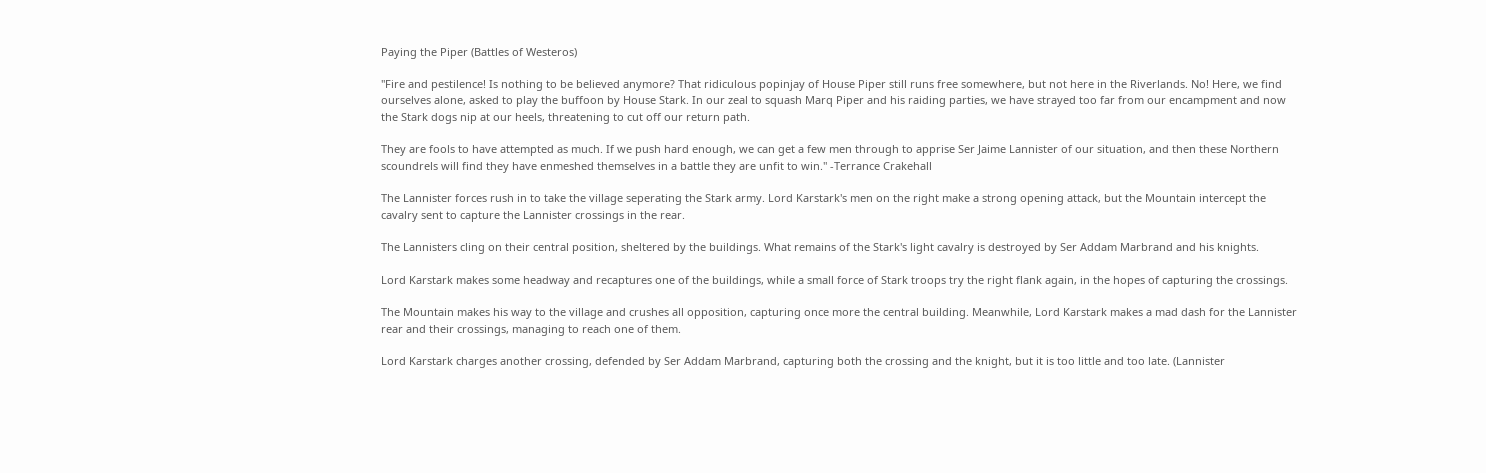Paying the Piper (Battles of Westeros)

"Fire and pestilence! Is nothing to be believed anymore? That ridiculous popinjay of House Piper still runs free somewhere, but not here in the Riverlands. No! Here, we find ourselves alone, asked to play the buffoon by House Stark. In our zeal to squash Marq Piper and his raiding parties, we have strayed too far from our encampment and now the Stark dogs nip at our heels, threatening to cut off our return path.

They are fools to have attempted as much. If we push hard enough, we can get a few men through to apprise Ser Jaime Lannister of our situation, and then these Northern scoundrels will find they have enmeshed themselves in a battle they are unfit to win." -Terrance Crakehall

The Lannister forces rush in to take the village seperating the Stark army. Lord Karstark's men on the right make a strong opening attack, but the Mountain intercept the cavalry sent to capture the Lannister crossings in the rear.

The Lannisters cling on their central position, sheltered by the buildings. What remains of the Stark's light cavalry is destroyed by Ser Addam Marbrand and his knights.

Lord Karstark makes some headway and recaptures one of the buildings, while a small force of Stark troops try the right flank again, in the hopes of capturing the crossings.

The Mountain makes his way to the village and crushes all opposition, capturing once more the central building. Meanwhile, Lord Karstark makes a mad dash for the Lannister rear and their crossings, managing to reach one of them.

Lord Karstark charges another crossing, defended by Ser Addam Marbrand, capturing both the crossing and the knight, but it is too little and too late. (Lannister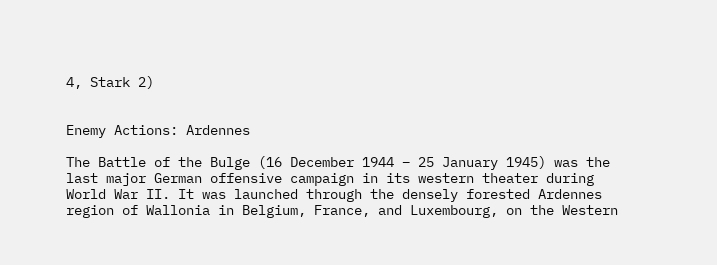4, Stark 2)


Enemy Actions: Ardennes

The Battle of the Bulge (16 December 1944 – 25 January 1945) was the last major German offensive campaign in its western theater during World War II. It was launched through the densely forested Ardennes region of Wallonia in Belgium, France, and Luxembourg, on the Western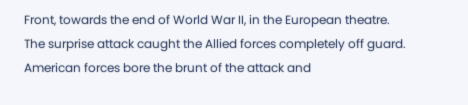Front, towards the end of World War II, in the European theatre. The surprise attack caught the Allied forces completely off guard. American forces bore the brunt of the attack and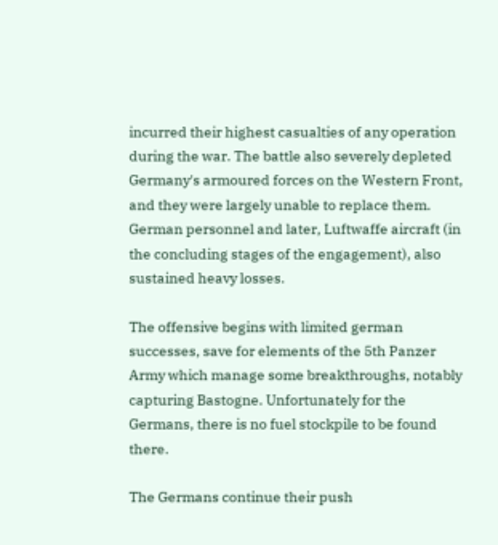incurred their highest casualties of any operation during the war. The battle also severely depleted Germany's armoured forces on the Western Front, and they were largely unable to replace them. German personnel and later, Luftwaffe aircraft (in the concluding stages of the engagement), also sustained heavy losses.

The offensive begins with limited german successes, save for elements of the 5th Panzer Army which manage some breakthroughs, notably capturing Bastogne. Unfortunately for the Germans, there is no fuel stockpile to be found there.

The Germans continue their push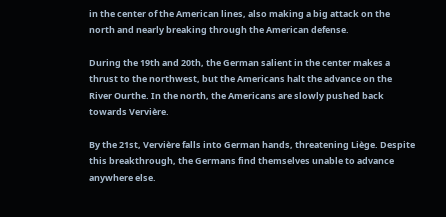in the center of the American lines, also making a big attack on the north and nearly breaking through the American defense.

During the 19th and 20th, the German salient in the center makes a thrust to the northwest, but the Americans halt the advance on the River Ourthe. In the north, the Americans are slowly pushed back towards Vervière.

By the 21st, Vervière falls into German hands, threatening Liège. Despite this breakthrough, the Germans find themselves unable to advance anywhere else.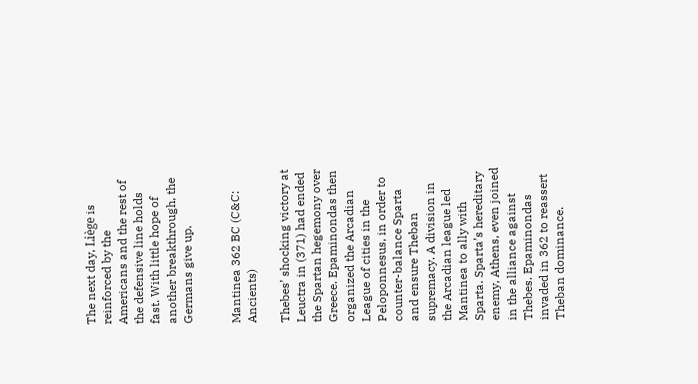The next day, Liège is reinforced by the Americans and the rest of the defensive line holds fast. With little hope of another breakthrough, the Germans give up.


Mantinea 362 BC (C&C: Ancients)

Thebes’ shocking victory at Leuctra in (371) had ended the Spartan hegemony over Greece. Epaminondas then organized the Arcadian League of cities in the Peloponnesus, in order to counter-balance Sparta and ensure Theban supremacy. A division in the Arcadian league led Mantinea to ally with Sparta. Sparta’s hereditary enemy, Athens, even joined in the alliance against Thebes. Epaminondas invaded in 362 to reassert Theban dominance.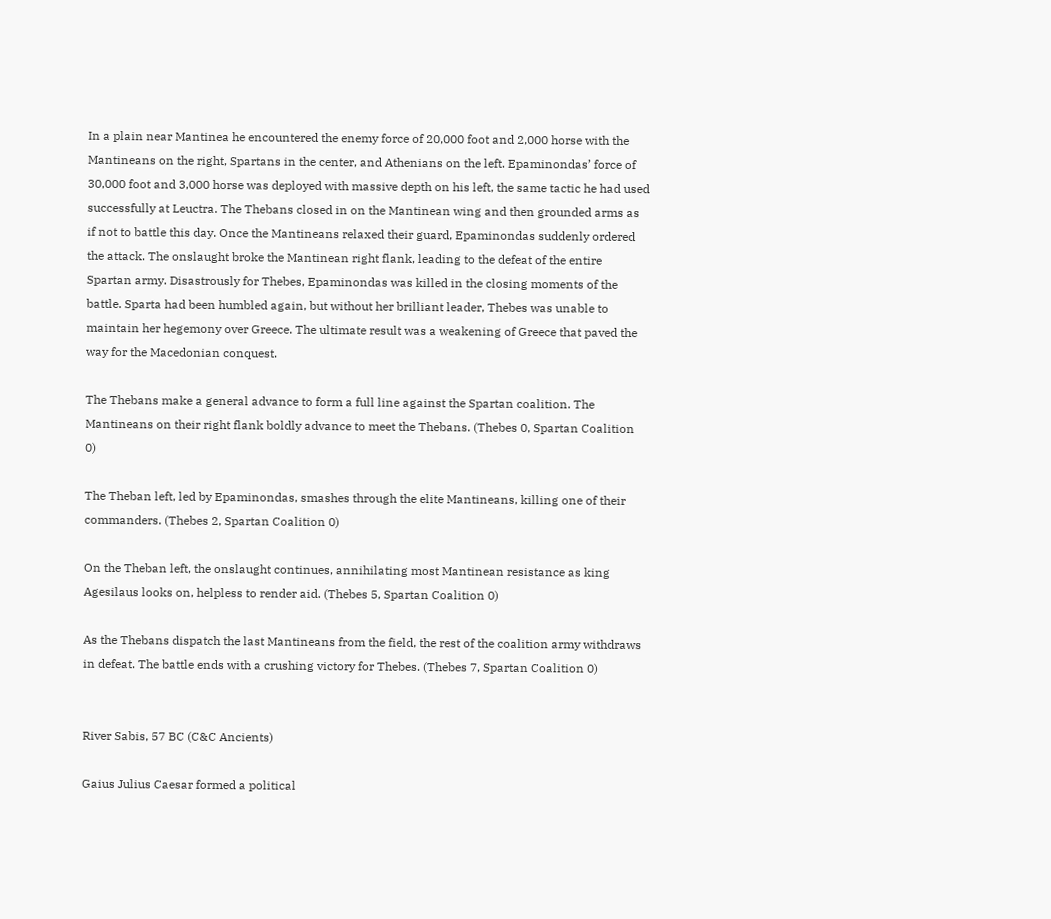In a plain near Mantinea he encountered the enemy force of 20,000 foot and 2,000 horse with the Mantineans on the right, Spartans in the center, and Athenians on the left. Epaminondas’ force of 30,000 foot and 3,000 horse was deployed with massive depth on his left, the same tactic he had used successfully at Leuctra. The Thebans closed in on the Mantinean wing and then grounded arms as if not to battle this day. Once the Mantineans relaxed their guard, Epaminondas suddenly ordered the attack. The onslaught broke the Mantinean right flank, leading to the defeat of the entire Spartan army. Disastrously for Thebes, Epaminondas was killed in the closing moments of the battle. Sparta had been humbled again, but without her brilliant leader, Thebes was unable to maintain her hegemony over Greece. The ultimate result was a weakening of Greece that paved the way for the Macedonian conquest.

The Thebans make a general advance to form a full line against the Spartan coalition. The Mantineans on their right flank boldly advance to meet the Thebans. (Thebes 0, Spartan Coalition 0)

The Theban left, led by Epaminondas, smashes through the elite Mantineans, killing one of their commanders. (Thebes 2, Spartan Coalition 0)

On the Theban left, the onslaught continues, annihilating most Mantinean resistance as king Agesilaus looks on, helpless to render aid. (Thebes 5, Spartan Coalition 0)

As the Thebans dispatch the last Mantineans from the field, the rest of the coalition army withdraws in defeat. The battle ends with a crushing victory for Thebes. (Thebes 7, Spartan Coalition 0)


River Sabis, 57 BC (C&C Ancients)

Gaius Julius Caesar formed a political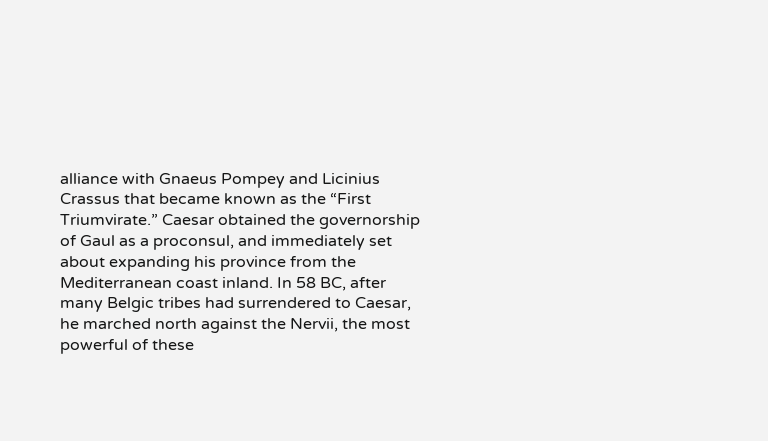alliance with Gnaeus Pompey and Licinius Crassus that became known as the “First Triumvirate.” Caesar obtained the governorship of Gaul as a proconsul, and immediately set about expanding his province from the Mediterranean coast inland. In 58 BC, after many Belgic tribes had surrendered to Caesar, he marched north against the Nervii, the most powerful of these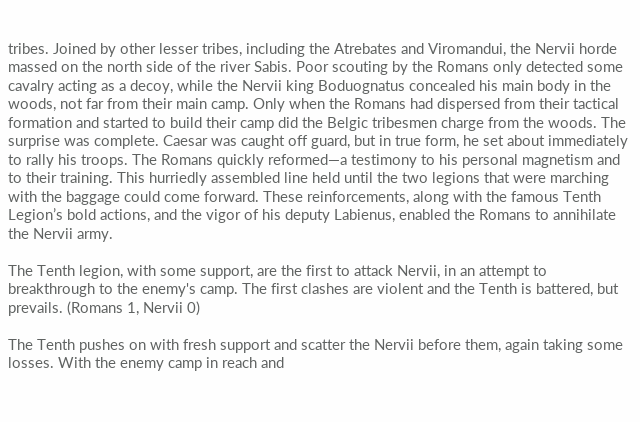tribes. Joined by other lesser tribes, including the Atrebates and Viromandui, the Nervii horde massed on the north side of the river Sabis. Poor scouting by the Romans only detected some cavalry acting as a decoy, while the Nervii king Boduognatus concealed his main body in the woods, not far from their main camp. Only when the Romans had dispersed from their tactical formation and started to build their camp did the Belgic tribesmen charge from the woods. The surprise was complete. Caesar was caught off guard, but in true form, he set about immediately to rally his troops. The Romans quickly reformed—a testimony to his personal magnetism and to their training. This hurriedly assembled line held until the two legions that were marching with the baggage could come forward. These reinforcements, along with the famous Tenth Legion’s bold actions, and the vigor of his deputy Labienus, enabled the Romans to annihilate the Nervii army.

The Tenth legion, with some support, are the first to attack Nervii, in an attempt to breakthrough to the enemy's camp. The first clashes are violent and the Tenth is battered, but prevails. (Romans 1, Nervii 0)

The Tenth pushes on with fresh support and scatter the Nervii before them, again taking some losses. With the enemy camp in reach and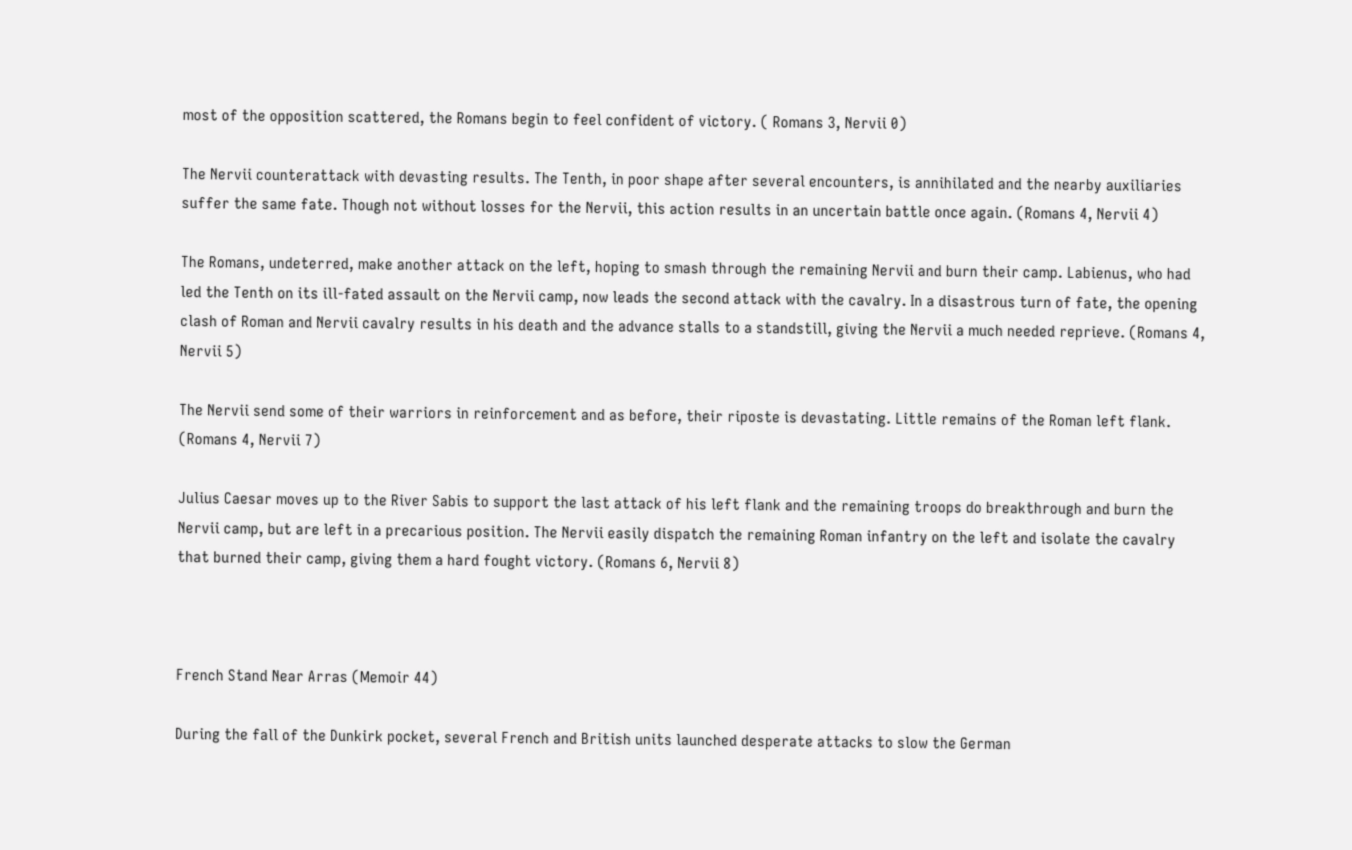most of the opposition scattered, the Romans begin to feel confident of victory. ( Romans 3, Nervii 0)

The Nervii counterattack with devasting results. The Tenth, in poor shape after several encounters, is annihilated and the nearby auxiliaries suffer the same fate. Though not without losses for the Nervii, this action results in an uncertain battle once again. (Romans 4, Nervii 4)

The Romans, undeterred, make another attack on the left, hoping to smash through the remaining Nervii and burn their camp. Labienus, who had led the Tenth on its ill-fated assault on the Nervii camp, now leads the second attack with the cavalry. In a disastrous turn of fate, the opening clash of Roman and Nervii cavalry results in his death and the advance stalls to a standstill, giving the Nervii a much needed reprieve. (Romans 4, Nervii 5)

The Nervii send some of their warriors in reinforcement and as before, their riposte is devastating. Little remains of the Roman left flank. (Romans 4, Nervii 7)

Julius Caesar moves up to the River Sabis to support the last attack of his left flank and the remaining troops do breakthrough and burn the Nervii camp, but are left in a precarious position. The Nervii easily dispatch the remaining Roman infantry on the left and isolate the cavalry that burned their camp, giving them a hard fought victory. (Romans 6, Nervii 8)



French Stand Near Arras (Memoir 44)

During the fall of the Dunkirk pocket, several French and British units launched desperate attacks to slow the German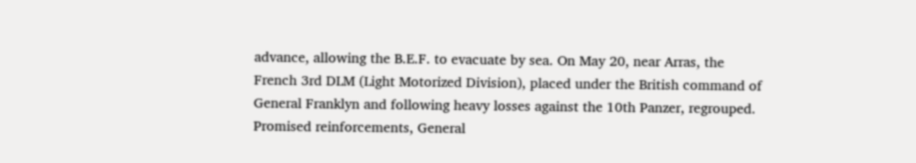advance, allowing the B.E.F. to evacuate by sea. On May 20, near Arras, the French 3rd DLM (Light Motorized Division), placed under the British command of General Franklyn and following heavy losses against the 10th Panzer, regrouped. Promised reinforcements, General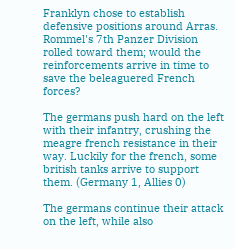Franklyn chose to establish defensive positions around Arras. Rommel's 7th Panzer Division rolled toward them; would the reinforcements arrive in time to save the beleaguered French forces?

The germans push hard on the left with their infantry, crushing the meagre french resistance in their way. Luckily for the french, some british tanks arrive to support them. (Germany 1, Allies 0)

The germans continue their attack on the left, while also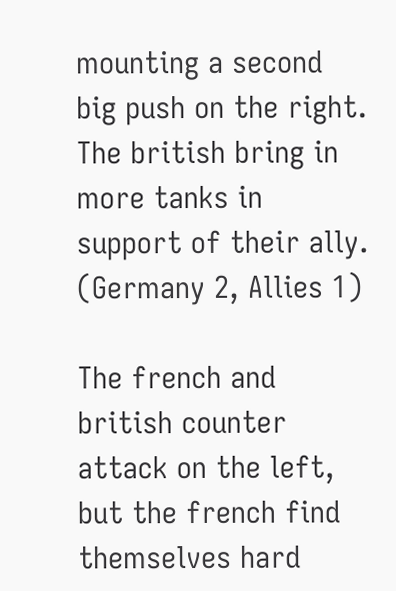mounting a second big push on the right. The british bring in more tanks in support of their ally. (Germany 2, Allies 1)

The french and british counter attack on the left, but the french find themselves hard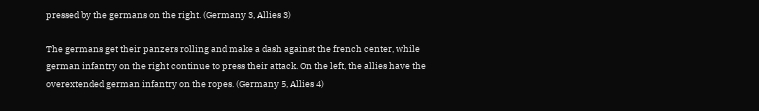pressed by the germans on the right. (Germany 3, Allies 3)

The germans get their panzers rolling and make a dash against the french center, while german infantry on the right continue to press their attack. On the left, the allies have the overextended german infantry on the ropes. (Germany 5, Allies 4)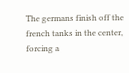The germans finish off the french tanks in the center, forcing a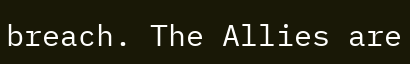breach. The Allies are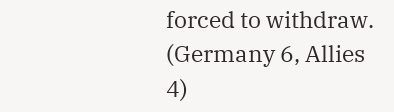forced to withdraw. (Germany 6, Allies 4)